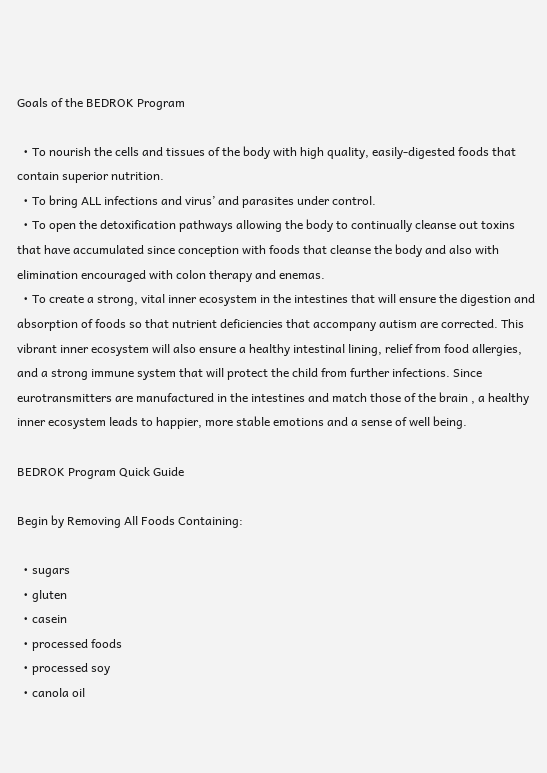Goals of the BEDROK Program

  • To nourish the cells and tissues of the body with high quality, easily-digested foods that contain superior nutrition.
  • To bring ALL infections and virus’ and parasites under control.
  • To open the detoxification pathways allowing the body to continually cleanse out toxins that have accumulated since conception with foods that cleanse the body and also with elimination encouraged with colon therapy and enemas.
  • To create a strong, vital inner ecosystem in the intestines that will ensure the digestion and absorption of foods so that nutrient deficiencies that accompany autism are corrected. This vibrant inner ecosystem will also ensure a healthy intestinal lining, relief from food allergies, and a strong immune system that will protect the child from further infections. Since eurotransmitters are manufactured in the intestines and match those of the brain , a healthy inner ecosystem leads to happier, more stable emotions and a sense of well being.

BEDROK Program Quick Guide

Begin by Removing All Foods Containing:

  • sugars
  • gluten
  • casein
  • processed foods
  • processed soy
  • canola oil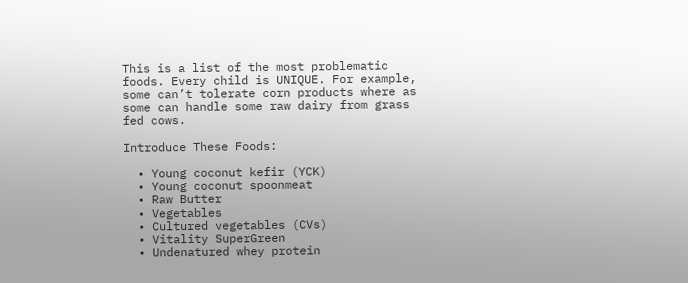This is a list of the most problematic foods. Every child is UNIQUE. For example, some can’t tolerate corn products where as some can handle some raw dairy from grass fed cows.

Introduce These Foods:

  • Young coconut kefir (YCK)
  • Young coconut spoonmeat
  • Raw Butter
  • Vegetables
  • Cultured vegetables (CVs)
  • Vitality SuperGreen
  • Undenatured whey protein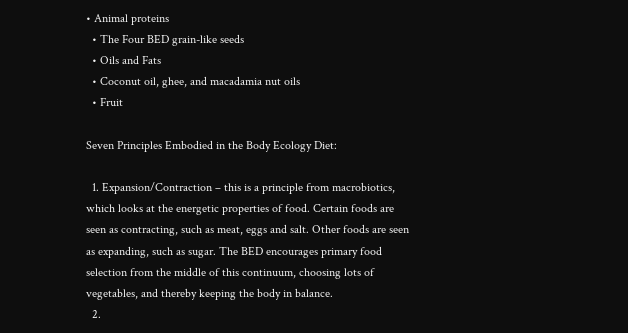• Animal proteins
  • The Four BED grain-like seeds
  • Oils and Fats
  • Coconut oil, ghee, and macadamia nut oils
  • Fruit

Seven Principles Embodied in the Body Ecology Diet:

  1. Expansion/Contraction – this is a principle from macrobiotics, which looks at the energetic properties of food. Certain foods are seen as contracting, such as meat, eggs and salt. Other foods are seen as expanding, such as sugar. The BED encourages primary food selection from the middle of this continuum, choosing lots of vegetables, and thereby keeping the body in balance.
  2.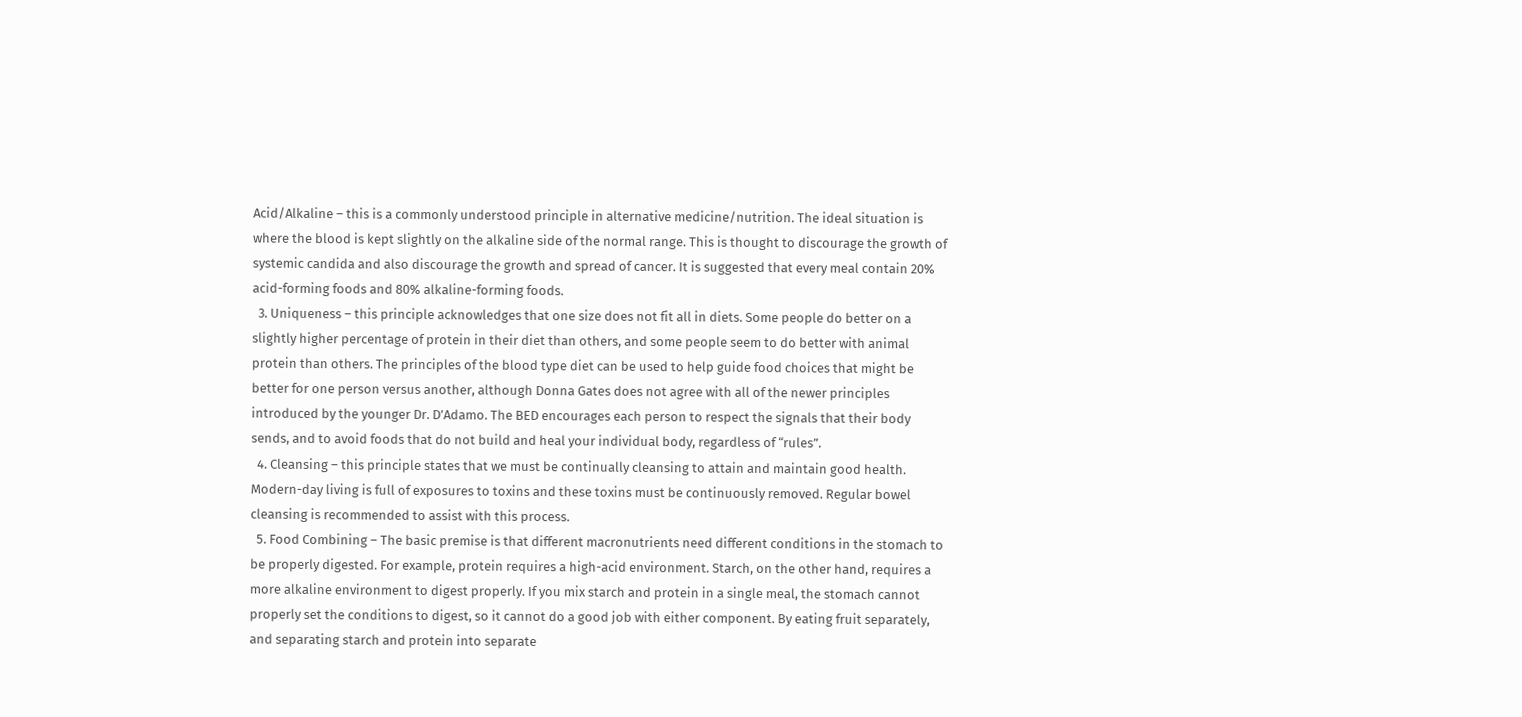Acid/Alkaline – this is a commonly understood principle in alternative medicine/nutrition. The ideal situation is where the blood is kept slightly on the alkaline side of the normal range. This is thought to discourage the growth of systemic candida and also discourage the growth and spread of cancer. It is suggested that every meal contain 20% acid-forming foods and 80% alkaline-forming foods.
  3. Uniqueness – this principle acknowledges that one size does not fit all in diets. Some people do better on a slightly higher percentage of protein in their diet than others, and some people seem to do better with animal protein than others. The principles of the blood type diet can be used to help guide food choices that might be better for one person versus another, although Donna Gates does not agree with all of the newer principles introduced by the younger Dr. D’Adamo. The BED encourages each person to respect the signals that their body sends, and to avoid foods that do not build and heal your individual body, regardless of “rules”.
  4. Cleansing – this principle states that we must be continually cleansing to attain and maintain good health. Modern-day living is full of exposures to toxins and these toxins must be continuously removed. Regular bowel cleansing is recommended to assist with this process.
  5. Food Combining – The basic premise is that different macronutrients need different conditions in the stomach to be properly digested. For example, protein requires a high-acid environment. Starch, on the other hand, requires a more alkaline environment to digest properly. If you mix starch and protein in a single meal, the stomach cannot properly set the conditions to digest, so it cannot do a good job with either component. By eating fruit separately, and separating starch and protein into separate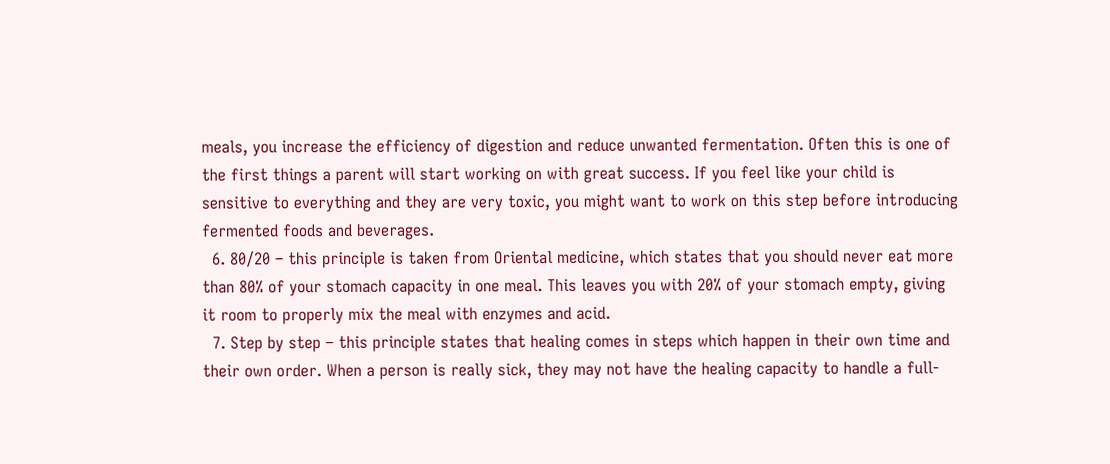meals, you increase the efficiency of digestion and reduce unwanted fermentation. Often this is one of the first things a parent will start working on with great success. If you feel like your child is sensitive to everything and they are very toxic, you might want to work on this step before introducing fermented foods and beverages.
  6. 80/20 – this principle is taken from Oriental medicine, which states that you should never eat more than 80% of your stomach capacity in one meal. This leaves you with 20% of your stomach empty, giving it room to properly mix the meal with enzymes and acid.
  7. Step by step – this principle states that healing comes in steps which happen in their own time and their own order. When a person is really sick, they may not have the healing capacity to handle a full-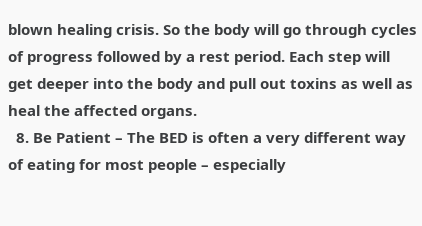blown healing crisis. So the body will go through cycles of progress followed by a rest period. Each step will get deeper into the body and pull out toxins as well as heal the affected organs.
  8. Be Patient – The BED is often a very different way of eating for most people – especially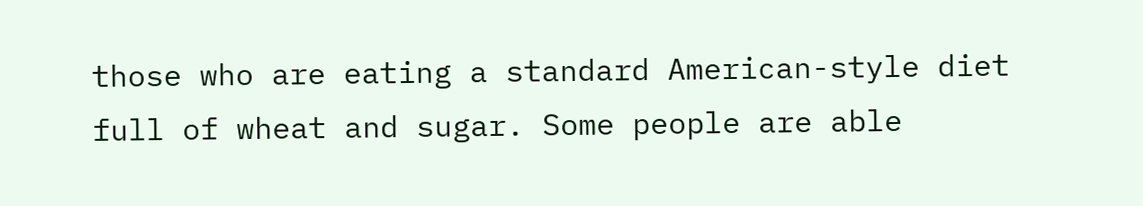those who are eating a standard American-style diet full of wheat and sugar. Some people are able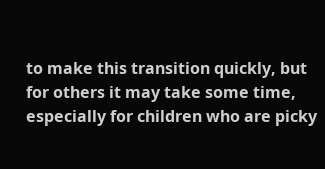to make this transition quickly, but for others it may take some time, especially for children who are picky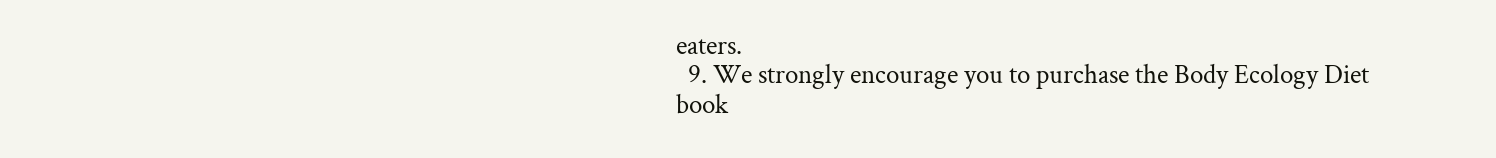eaters.
  9. We strongly encourage you to purchase the Body Ecology Diet book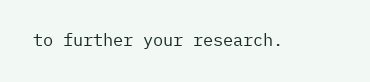to further your research.